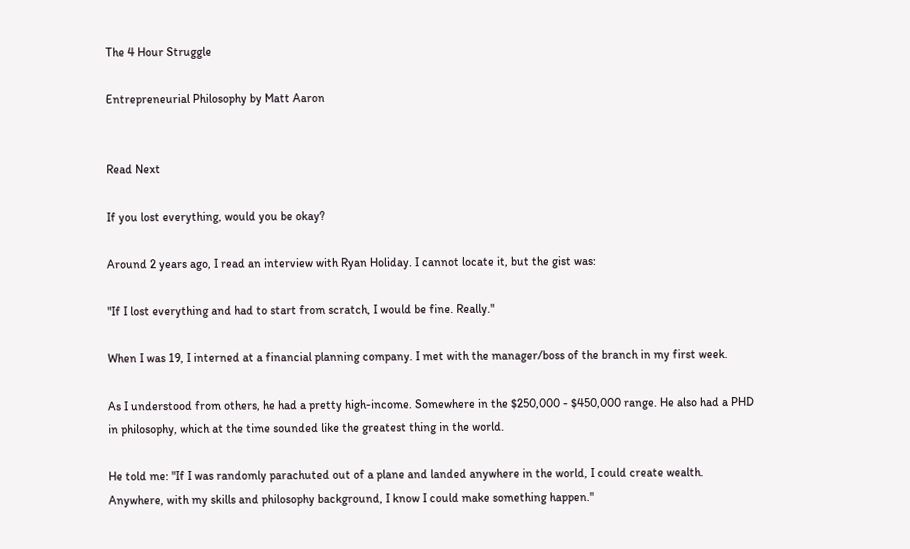The 4 Hour Struggle

Entrepreneurial Philosophy by Matt Aaron


Read Next

If you lost everything, would you be okay?

Around 2 years ago, I read an interview with Ryan Holiday. I cannot locate it, but the gist was:

"If I lost everything and had to start from scratch, I would be fine. Really."

When I was 19, I interned at a financial planning company. I met with the manager/boss of the branch in my first week.

As I understood from others, he had a pretty high-income. Somewhere in the $250,000 - $450,000 range. He also had a PHD in philosophy, which at the time sounded like the greatest thing in the world.

He told me: "If I was randomly parachuted out of a plane and landed anywhere in the world, I could create wealth. Anywhere, with my skills and philosophy background, I know I could make something happen."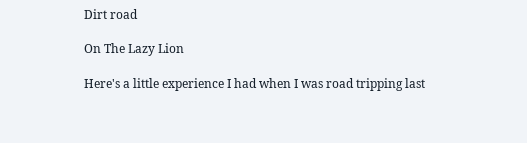Dirt road

On The Lazy Lion

Here's a little experience I had when I was road tripping last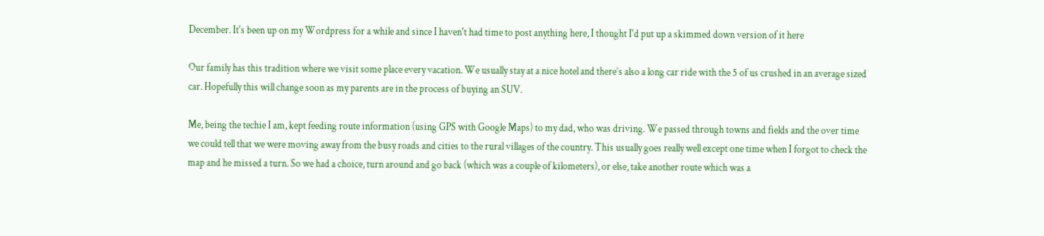December. It's been up on my Wordpress for a while and since I haven't had time to post anything here, I thought I'd put up a skimmed down version of it here

Our family has this tradition where we visit some place every vacation. We usually stay at a nice hotel and there’s also a long car ride with the 5 of us crushed in an average sized car. Hopefully this will change soon as my parents are in the process of buying an SUV.

Me, being the techie I am, kept feeding route information (using GPS with Google Maps) to my dad, who was driving. We passed through towns and fields and the over time we could tell that we were moving away from the busy roads and cities to the rural villages of the country. This usually goes really well except one time when I forgot to check the map and he missed a turn. So we had a choice, turn around and go back (which was a couple of kilometers), or else, take another route which was a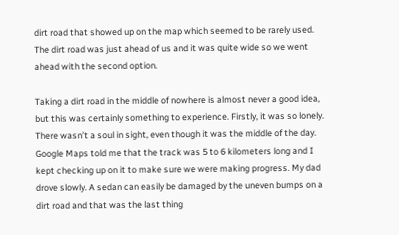dirt road that showed up on the map which seemed to be rarely used. The dirt road was just ahead of us and it was quite wide so we went ahead with the second option.

Taking a dirt road in the middle of nowhere is almost never a good idea, but this was certainly something to experience. Firstly, it was so lonely. There wasn’t a soul in sight, even though it was the middle of the day. Google Maps told me that the track was 5 to 6 kilometers long and I kept checking up on it to make sure we were making progress. My dad drove slowly. A sedan can easily be damaged by the uneven bumps on a dirt road and that was the last thing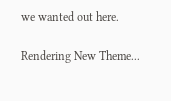we wanted out here.

Rendering New Theme...